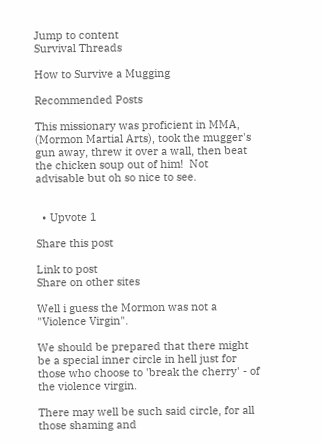Jump to content
Survival Threads

How to Survive a Mugging

Recommended Posts

This missionary was proficient in MMA, (Mormon Martial Arts), took the mugger's gun away, threw it over a wall, then beat the chicken soup out of him!  Not advisable but oh so nice to see.


  • Upvote 1

Share this post

Link to post
Share on other sites

Well i guess the Mormon was not a "Violence Virgin".

We should be prepared that there might be a special inner circle in hell just for those who choose to 'break the cherry' - of the violence virgin.

There may well be such said circle, for all those shaming and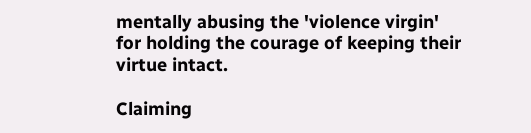mentally abusing the 'violence virgin' for holding the courage of keeping their virtue intact.

Claiming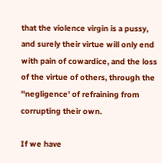that the violence virgin is a pussy, and surely their virtue will only end with pain of cowardice, and the loss of the virtue of others, through the ''negligence' of refraining from corrupting their own.

If we have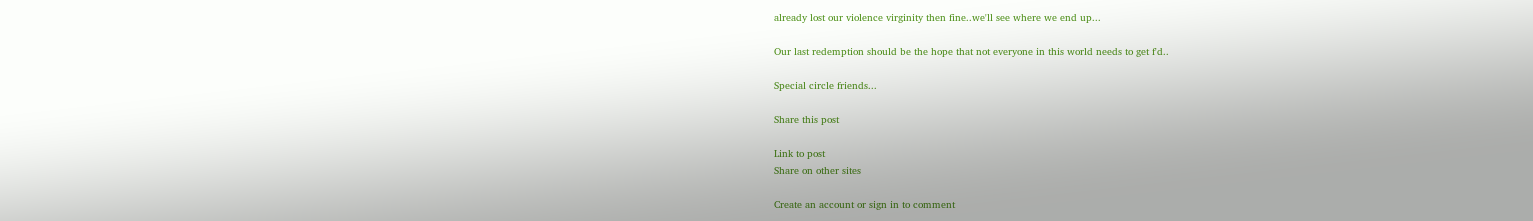already lost our violence virginity then fine..we'll see where we end up...

Our last redemption should be the hope that not everyone in this world needs to get f'd..

Special circle friends...

Share this post

Link to post
Share on other sites

Create an account or sign in to comment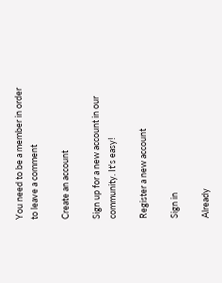You need to be a member in order to leave a comment

Create an account

Sign up for a new account in our community. It's easy!

Register a new account

Sign in

Already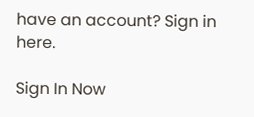have an account? Sign in here.

Sign In Now